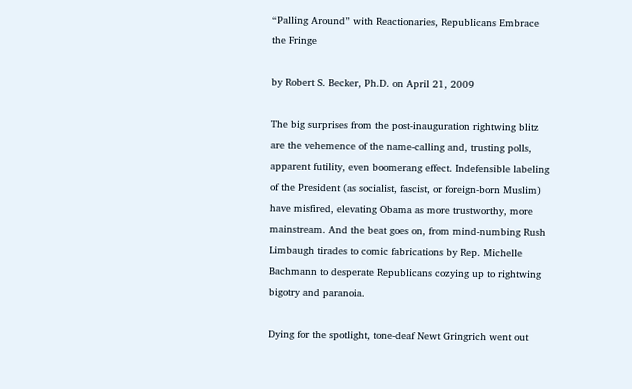“Palling Around” with Reactionaries, Republicans Embrace the Fringe

by Robert S. Becker, Ph.D. on April 21, 2009

The big surprises from the post-inauguration rightwing blitz are the vehemence of the name-calling and, trusting polls, apparent futility, even boomerang effect. Indefensible labeling of the President (as socialist, fascist, or foreign-born Muslim) have misfired, elevating Obama as more trustworthy, more mainstream. And the beat goes on, from mind-numbing Rush Limbaugh tirades to comic fabrications by Rep. Michelle Bachmann to desperate Republicans cozying up to rightwing bigotry and paranoia.

Dying for the spotlight, tone-deaf Newt Gringrich went out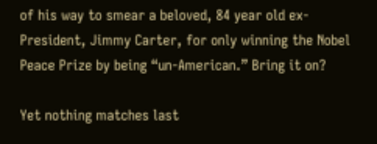of his way to smear a beloved, 84 year old ex-President, Jimmy Carter, for only winning the Nobel Peace Prize by being “un-American.” Bring it on?

Yet nothing matches last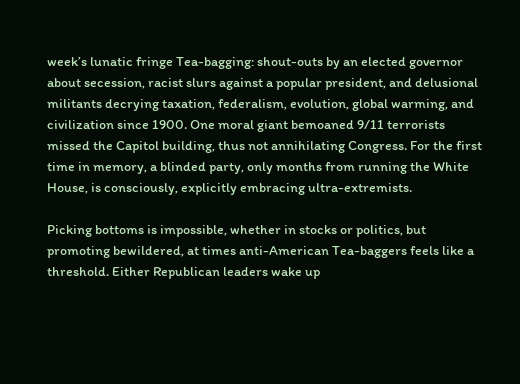week’s lunatic fringe Tea-bagging: shout-outs by an elected governor about secession, racist slurs against a popular president, and delusional militants decrying taxation, federalism, evolution, global warming, and civilization since 1900. One moral giant bemoaned 9/11 terrorists missed the Capitol building, thus not annihilating Congress. For the first time in memory, a blinded party, only months from running the White House, is consciously, explicitly embracing ultra-extremists.

Picking bottoms is impossible, whether in stocks or politics, but promoting bewildered, at times anti-American Tea-baggers feels like a threshold. Either Republican leaders wake up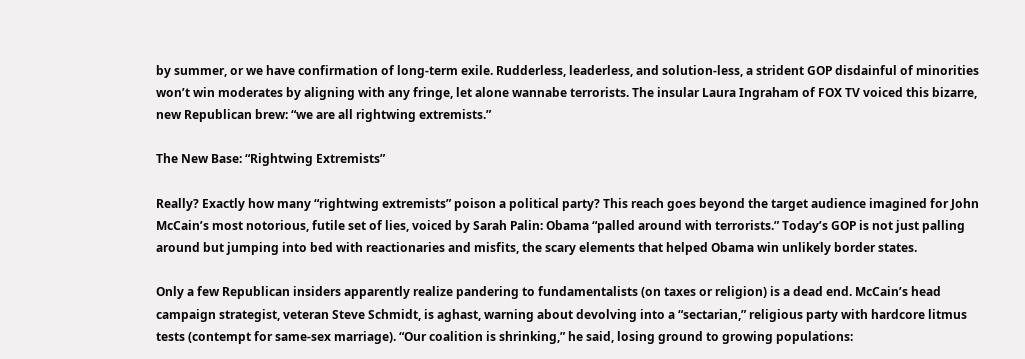by summer, or we have confirmation of long-term exile. Rudderless, leaderless, and solution-less, a strident GOP disdainful of minorities won’t win moderates by aligning with any fringe, let alone wannabe terrorists. The insular Laura Ingraham of FOX TV voiced this bizarre, new Republican brew: “we are all rightwing extremists.”

The New Base: “Rightwing Extremists”

Really? Exactly how many “rightwing extremists” poison a political party? This reach goes beyond the target audience imagined for John McCain’s most notorious, futile set of lies, voiced by Sarah Palin: Obama “palled around with terrorists.” Today’s GOP is not just palling around but jumping into bed with reactionaries and misfits, the scary elements that helped Obama win unlikely border states.

Only a few Republican insiders apparently realize pandering to fundamentalists (on taxes or religion) is a dead end. McCain’s head campaign strategist, veteran Steve Schmidt, is aghast, warning about devolving into a “sectarian,” religious party with hardcore litmus tests (contempt for same-sex marriage). “Our coalition is shrinking,” he said, losing ground to growing populations: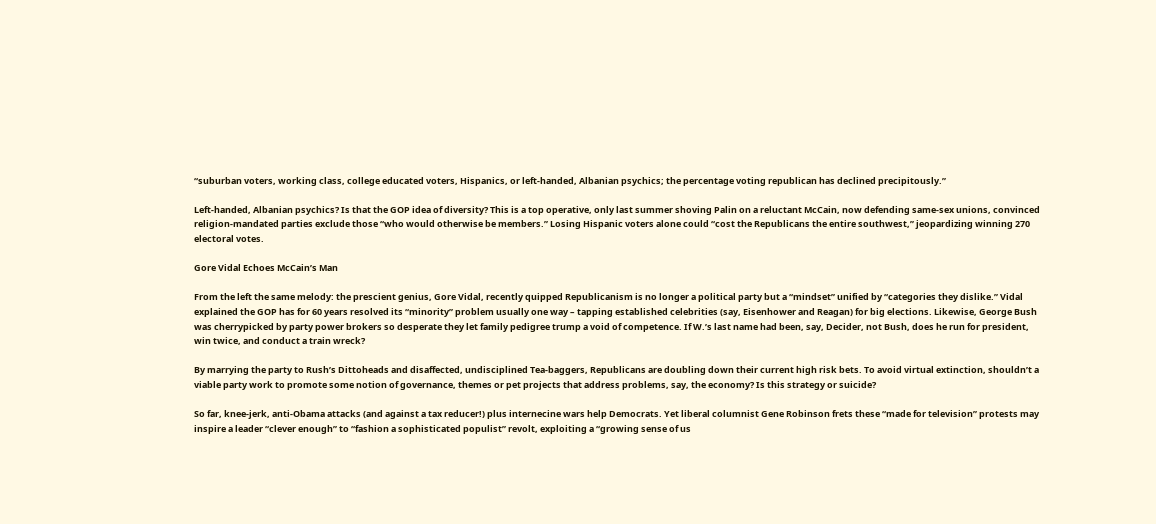“suburban voters, working class, college educated voters, Hispanics, or left-handed, Albanian psychics; the percentage voting republican has declined precipitously.”

Left-handed, Albanian psychics? Is that the GOP idea of diversity? This is a top operative, only last summer shoving Palin on a reluctant McCain, now defending same-sex unions, convinced religion-mandated parties exclude those “who would otherwise be members.” Losing Hispanic voters alone could “cost the Republicans the entire southwest,” jeopardizing winning 270 electoral votes.

Gore Vidal Echoes McCain’s Man

From the left the same melody: the prescient genius, Gore Vidal, recently quipped Republicanism is no longer a political party but a “mindset” unified by “categories they dislike.” Vidal explained the GOP has for 60 years resolved its “minority” problem usually one way – tapping established celebrities (say, Eisenhower and Reagan) for big elections. Likewise, George Bush was cherrypicked by party power brokers so desperate they let family pedigree trump a void of competence. If W.’s last name had been, say, Decider, not Bush, does he run for president, win twice, and conduct a train wreck?

By marrying the party to Rush’s Dittoheads and disaffected, undisciplined Tea-baggers, Republicans are doubling down their current high risk bets. To avoid virtual extinction, shouldn’t a viable party work to promote some notion of governance, themes or pet projects that address problems, say, the economy? Is this strategy or suicide?

So far, knee-jerk, anti-Obama attacks (and against a tax reducer!) plus internecine wars help Democrats. Yet liberal columnist Gene Robinson frets these “made for television” protests may inspire a leader “clever enough” to “fashion a sophisticated populist” revolt, exploiting a “growing sense of us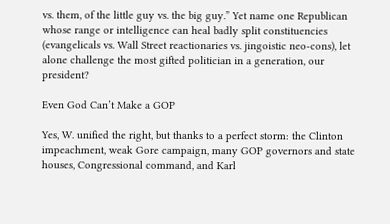vs. them, of the little guy vs. the big guy.” Yet name one Republican whose range or intelligence can heal badly split constituencies (evangelicals vs. Wall Street reactionaries vs. jingoistic neo-cons), let alone challenge the most gifted politician in a generation, our president?

Even God Can’t Make a GOP

Yes, W. unified the right, but thanks to a perfect storm: the Clinton impeachment, weak Gore campaign, many GOP governors and state houses, Congressional command, and Karl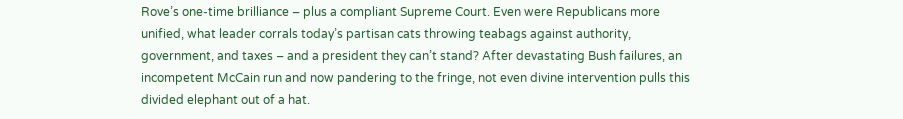Rove’s one-time brilliance – plus a compliant Supreme Court. Even were Republicans more unified, what leader corrals today’s partisan cats throwing teabags against authority, government, and taxes – and a president they can’t stand? After devastating Bush failures, an incompetent McCain run and now pandering to the fringe, not even divine intervention pulls this divided elephant out of a hat.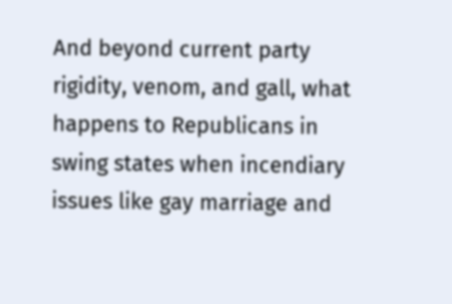And beyond current party rigidity, venom, and gall, what happens to Republicans in swing states when incendiary issues like gay marriage and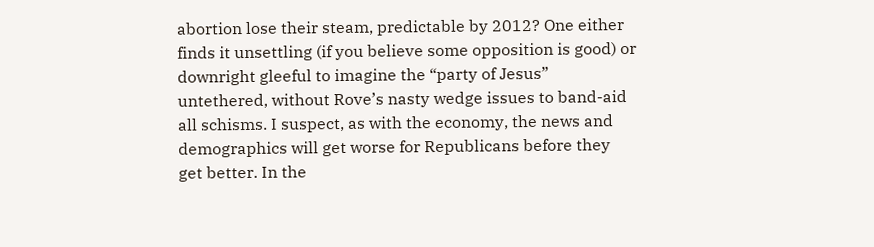abortion lose their steam, predictable by 2012? One either finds it unsettling (if you believe some opposition is good) or downright gleeful to imagine the “party of Jesus” untethered, without Rove’s nasty wedge issues to band-aid all schisms. I suspect, as with the economy, the news and demographics will get worse for Republicans before they get better. In the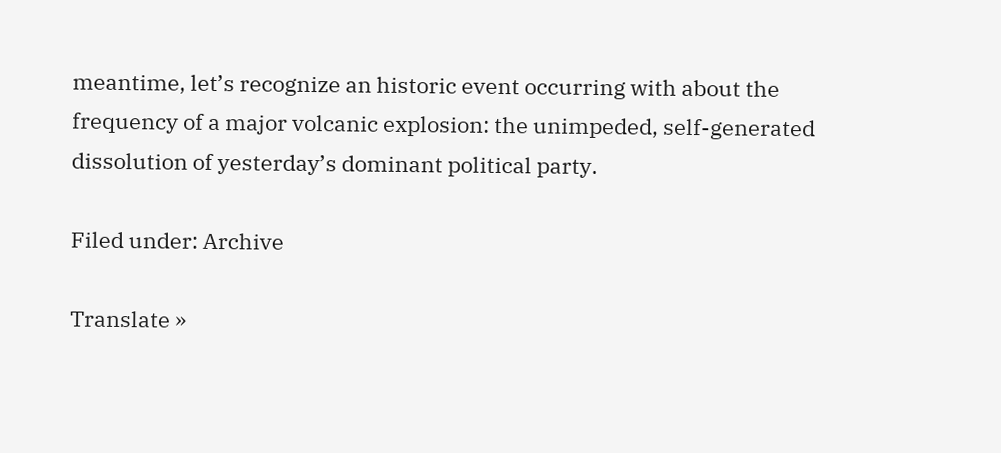meantime, let’s recognize an historic event occurring with about the frequency of a major volcanic explosion: the unimpeded, self-generated dissolution of yesterday’s dominant political party.

Filed under: Archive

Translate »